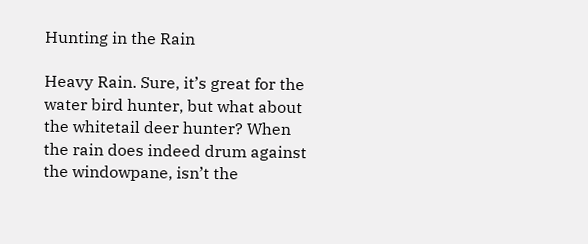Hunting in the Rain

Heavy Rain. Sure, it’s great for the water bird hunter, but what about the whitetail deer hunter? When the rain does indeed drum against the windowpane, isn’t the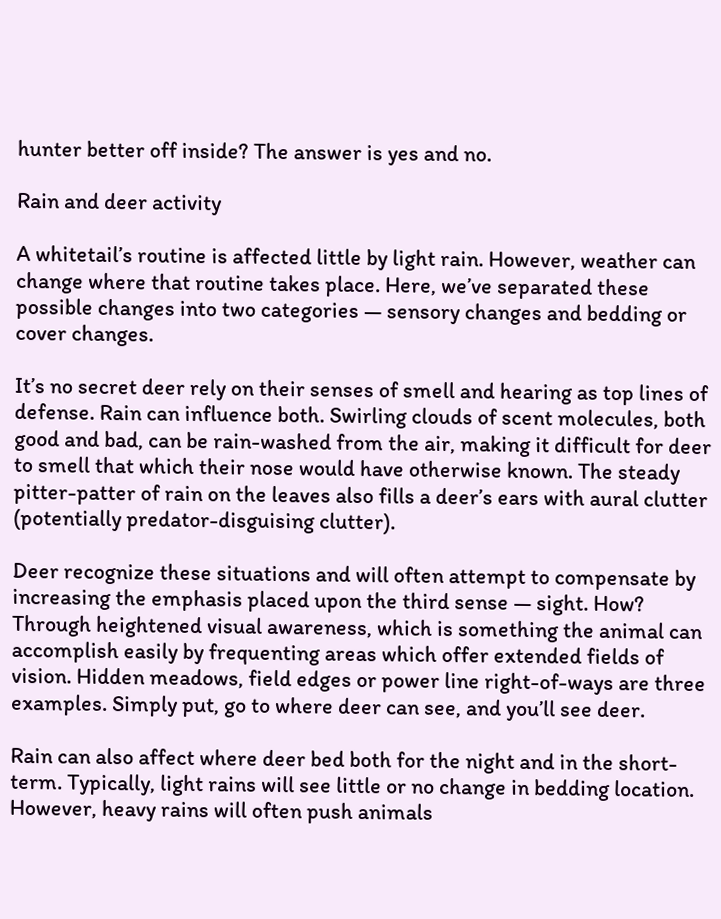hunter better off inside? The answer is yes and no.

Rain and deer activity

A whitetail’s routine is affected little by light rain. However, weather can change where that routine takes place. Here, we’ve separated these possible changes into two categories — sensory changes and bedding or cover changes.

It’s no secret deer rely on their senses of smell and hearing as top lines of defense. Rain can influence both. Swirling clouds of scent molecules, both good and bad, can be rain-washed from the air, making it difficult for deer to smell that which their nose would have otherwise known. The steady pitter-patter of rain on the leaves also fills a deer’s ears with aural clutter (potentially predator-disguising clutter).

Deer recognize these situations and will often attempt to compensate by increasing the emphasis placed upon the third sense — sight. How? Through heightened visual awareness, which is something the animal can accomplish easily by frequenting areas which offer extended fields of vision. Hidden meadows, field edges or power line right-of-ways are three examples. Simply put, go to where deer can see, and you’ll see deer.

Rain can also affect where deer bed both for the night and in the short-term. Typically, light rains will see little or no change in bedding location. However, heavy rains will often push animals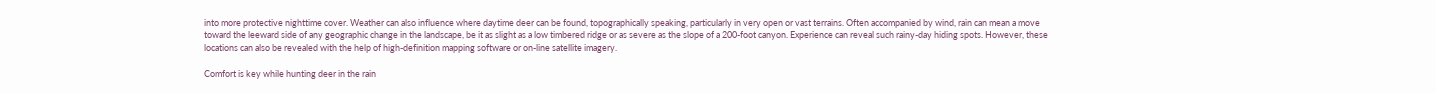into more protective nighttime cover. Weather can also influence where daytime deer can be found, topographically speaking, particularly in very open or vast terrains. Often accompanied by wind, rain can mean a move toward the leeward side of any geographic change in the landscape, be it as slight as a low timbered ridge or as severe as the slope of a 200-foot canyon. Experience can reveal such rainy-day hiding spots. However, these locations can also be revealed with the help of high-definition mapping software or on-line satellite imagery.

Comfort is key while hunting deer in the rain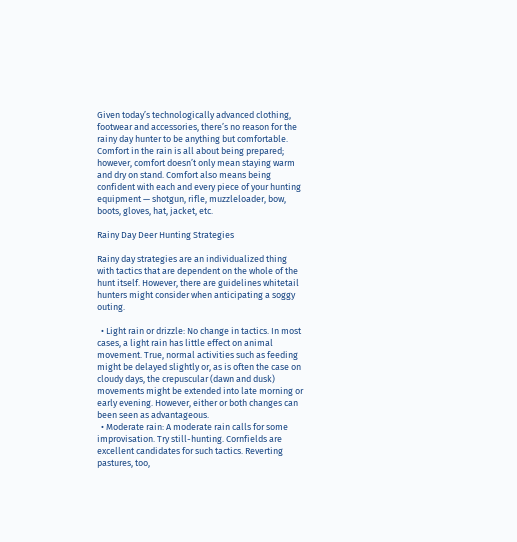Given today’s technologically advanced clothing, footwear and accessories, there’s no reason for the rainy day hunter to be anything but comfortable. Comfort in the rain is all about being prepared; however, comfort doesn’t only mean staying warm and dry on stand. Comfort also means being confident with each and every piece of your hunting equipment — shotgun, rifle, muzzleloader, bow, boots, gloves, hat, jacket, etc.

Rainy Day Deer Hunting Strategies

Rainy day strategies are an individualized thing with tactics that are dependent on the whole of the hunt itself. However, there are guidelines whitetail hunters might consider when anticipating a soggy outing.

  • Light rain or drizzle: No change in tactics. In most cases, a light rain has little effect on animal movement. True, normal activities such as feeding might be delayed slightly or, as is often the case on cloudy days, the crepuscular (dawn and dusk) movements might be extended into late morning or early evening. However, either or both changes can been seen as advantageous.
  • Moderate rain: A moderate rain calls for some improvisation. Try still-hunting. Cornfields are excellent candidates for such tactics. Reverting pastures, too,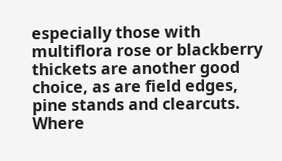especially those with multiflora rose or blackberry thickets are another good choice, as are field edges, pine stands and clearcuts. Where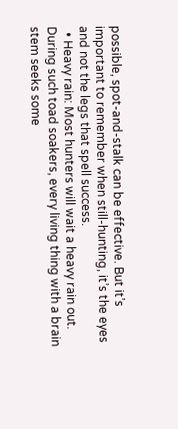possible, spot-and-stalk can be effective. But it’s important to remember when still-hunting, it’s the eyes and not the legs that spell success.
  • Heavy rain: Most hunters will wait a heavy rain out. During such toad soakers, every living thing with a brain stem seeks some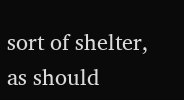sort of shelter, as should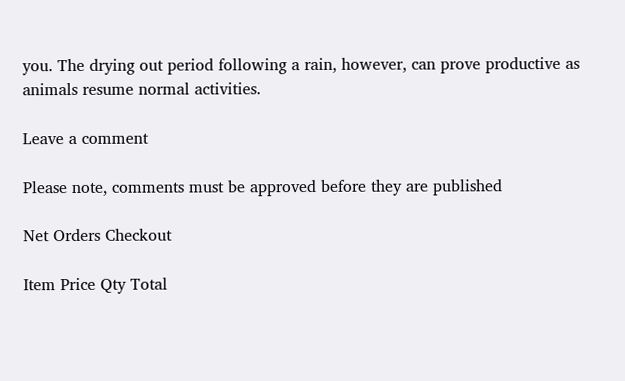you. The drying out period following a rain, however, can prove productive as animals resume normal activities.

Leave a comment

Please note, comments must be approved before they are published

Net Orders Checkout

Item Price Qty Total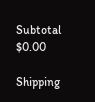Subtotal $0.00

Shipping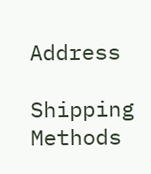Address

Shipping Methods